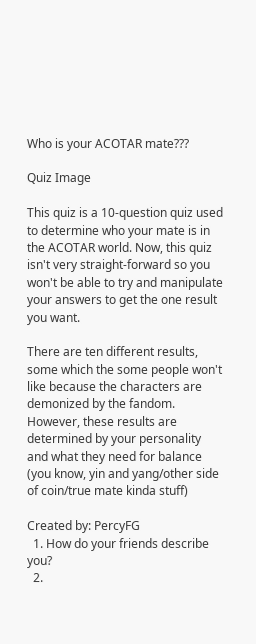Who is your ACOTAR mate???

Quiz Image

This quiz is a 10-question quiz used to determine who your mate is in the ACOTAR world. Now, this quiz isn't very straight-forward so you won't be able to try and manipulate your answers to get the one result you want.

There are ten different results, some which the some people won't like because the characters are demonized by the fandom. However, these results are determined by your personality and what they need for balance (you know, yin and yang/other side of coin/true mate kinda stuff)

Created by: PercyFG
  1. How do your friends describe you?
  2.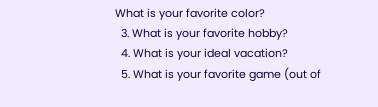What is your favorite color?
  3. What is your favorite hobby?
  4. What is your ideal vacation?
  5. What is your favorite game (out of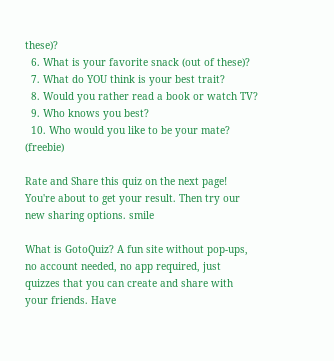these)?
  6. What is your favorite snack (out of these)?
  7. What do YOU think is your best trait?
  8. Would you rather read a book or watch TV?
  9. Who knows you best?
  10. Who would you like to be your mate? (freebie)

Rate and Share this quiz on the next page!
You're about to get your result. Then try our new sharing options. smile

What is GotoQuiz? A fun site without pop-ups, no account needed, no app required, just quizzes that you can create and share with your friends. Have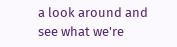a look around and see what we're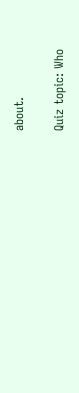about.

Quiz topic: Who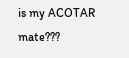is my ACOTAR mate???